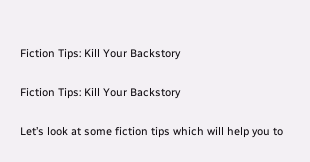Fiction Tips: Kill Your Backstory

Fiction Tips: Kill Your Backstory

Let’s look at some fiction tips which will help you to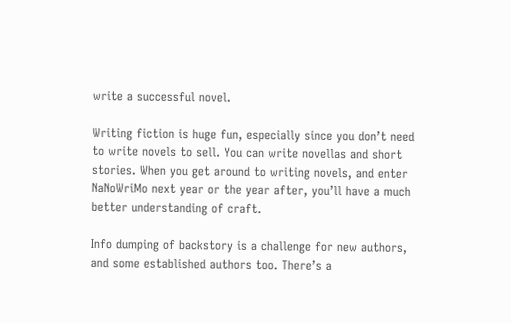write a successful novel.

Writing fiction is huge fun, especially since you don’t need to write novels to sell. You can write novellas and short stories. When you get around to writing novels, and enter NaNoWriMo next year or the year after, you’ll have a much better understanding of craft.

Info dumping of backstory is a challenge for new authors, and some established authors too. There’s a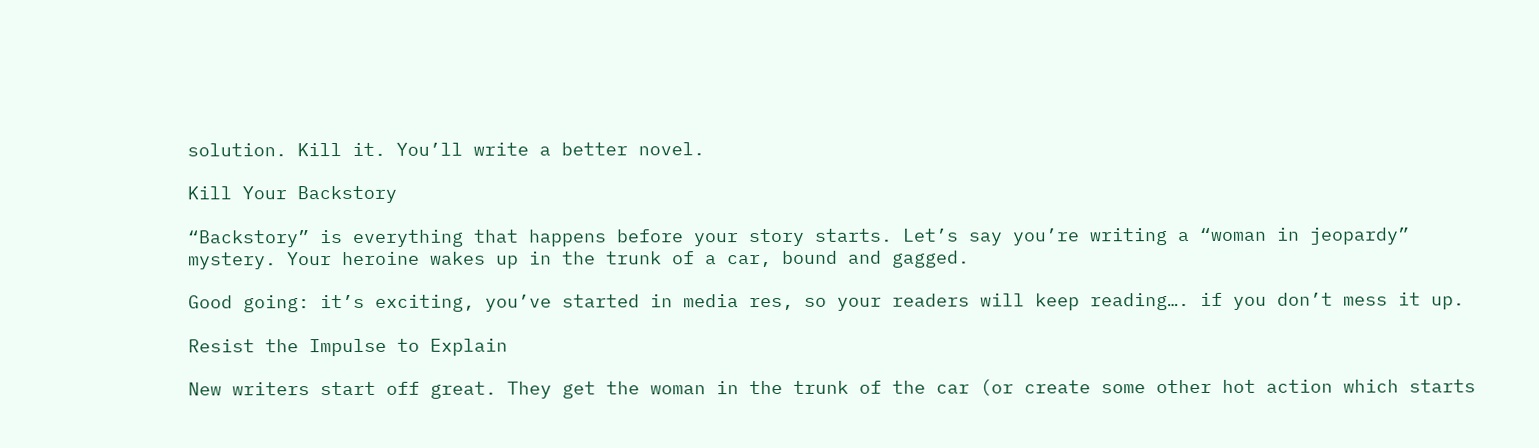solution. Kill it. You’ll write a better novel.

Kill Your Backstory

“Backstory” is everything that happens before your story starts. Let’s say you’re writing a “woman in jeopardy” mystery. Your heroine wakes up in the trunk of a car, bound and gagged.

Good going: it’s exciting, you’ve started in media res, so your readers will keep reading…. if you don’t mess it up.

Resist the Impulse to Explain

New writers start off great. They get the woman in the trunk of the car (or create some other hot action which starts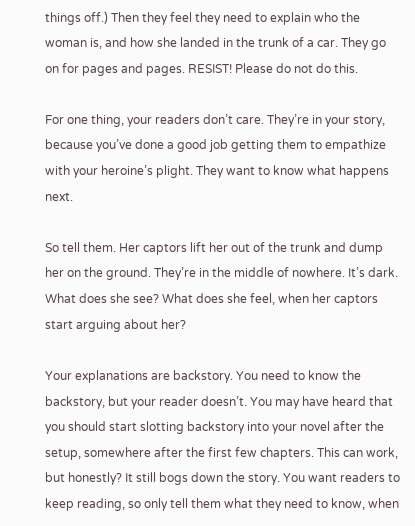things off.) Then they feel they need to explain who the woman is, and how she landed in the trunk of a car. They go on for pages and pages. RESIST! Please do not do this.

For one thing, your readers don’t care. They’re in your story, because you’ve done a good job getting them to empathize with your heroine’s plight. They want to know what happens next.

So tell them. Her captors lift her out of the trunk and dump her on the ground. They’re in the middle of nowhere. It’s dark. What does she see? What does she feel, when her captors start arguing about her?

Your explanations are backstory. You need to know the backstory, but your reader doesn’t. You may have heard that you should start slotting backstory into your novel after the setup, somewhere after the first few chapters. This can work, but honestly? It still bogs down the story. You want readers to keep reading, so only tell them what they need to know, when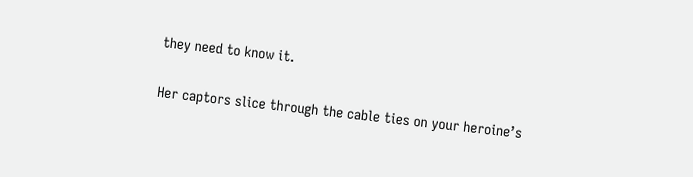they need to know it.

Her captors slice through the cable ties on your heroine’s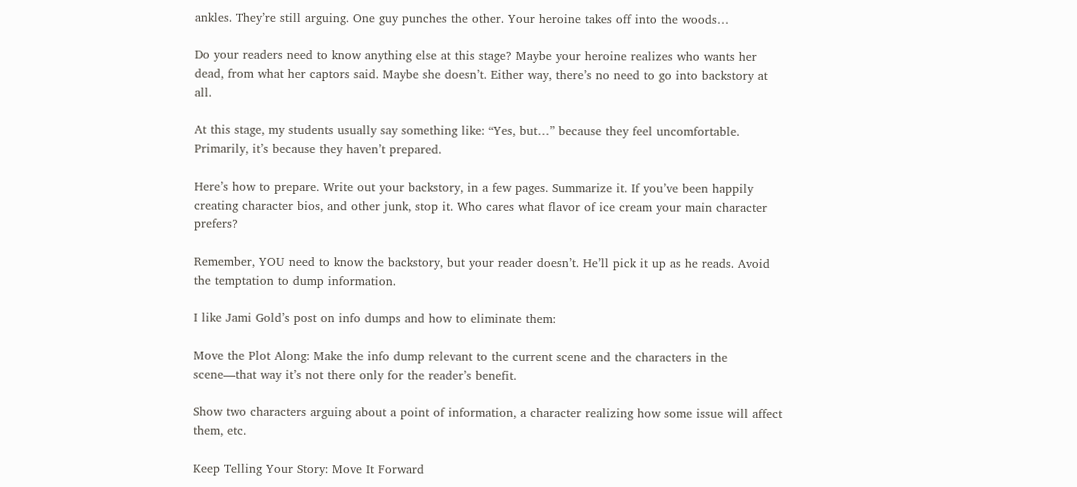ankles. They’re still arguing. One guy punches the other. Your heroine takes off into the woods…

Do your readers need to know anything else at this stage? Maybe your heroine realizes who wants her dead, from what her captors said. Maybe she doesn’t. Either way, there’s no need to go into backstory at all.

At this stage, my students usually say something like: “Yes, but…” because they feel uncomfortable. Primarily, it’s because they haven’t prepared.

Here’s how to prepare. Write out your backstory, in a few pages. Summarize it. If you’ve been happily creating character bios, and other junk, stop it. Who cares what flavor of ice cream your main character prefers?

Remember, YOU need to know the backstory, but your reader doesn’t. He’ll pick it up as he reads. Avoid the temptation to dump information.

I like Jami Gold’s post on info dumps and how to eliminate them:

Move the Plot Along: Make the info dump relevant to the current scene and the characters in the scene—that way it’s not there only for the reader’s benefit.

Show two characters arguing about a point of information, a character realizing how some issue will affect them, etc.

Keep Telling Your Story: Move It Forward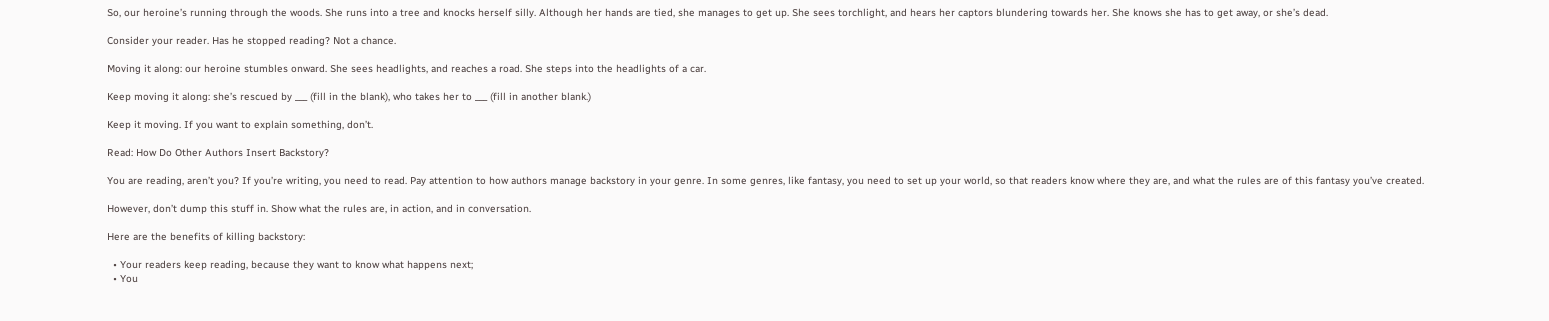So, our heroine’s running through the woods. She runs into a tree and knocks herself silly. Although her hands are tied, she manages to get up. She sees torchlight, and hears her captors blundering towards her. She knows she has to get away, or she’s dead.

Consider your reader. Has he stopped reading? Not a chance.

Moving it along: our heroine stumbles onward. She sees headlights, and reaches a road. She steps into the headlights of a car.

Keep moving it along: she’s rescued by ___ (fill in the blank), who takes her to ___ (fill in another blank.)

Keep it moving. If you want to explain something, don’t.

Read: How Do Other Authors Insert Backstory?

You are reading, aren’t you? If you’re writing, you need to read. Pay attention to how authors manage backstory in your genre. In some genres, like fantasy, you need to set up your world, so that readers know where they are, and what the rules are of this fantasy you’ve created.

However, don’t dump this stuff in. Show what the rules are, in action, and in conversation.

Here are the benefits of killing backstory:

  • Your readers keep reading, because they want to know what happens next;
  • You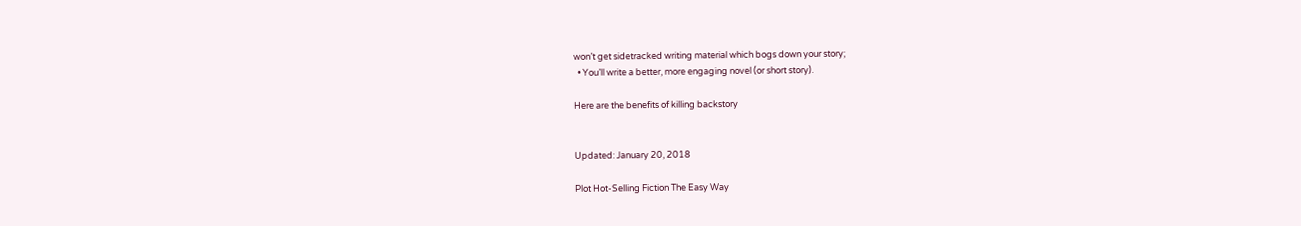won’t get sidetracked writing material which bogs down your story;
  • You’ll write a better, more engaging novel (or short story).

Here are the benefits of killing backstory


Updated: January 20, 2018

Plot Hot-Selling Fiction The Easy Way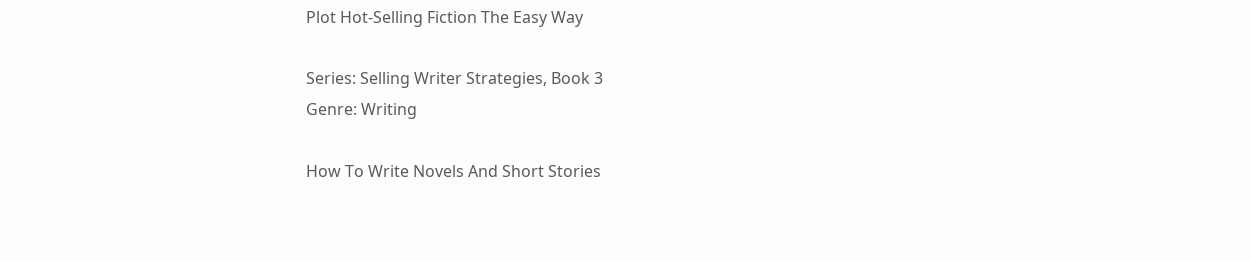Plot Hot-Selling Fiction The Easy Way

Series: Selling Writer Strategies, Book 3
Genre: Writing

How To Write Novels And Short Stories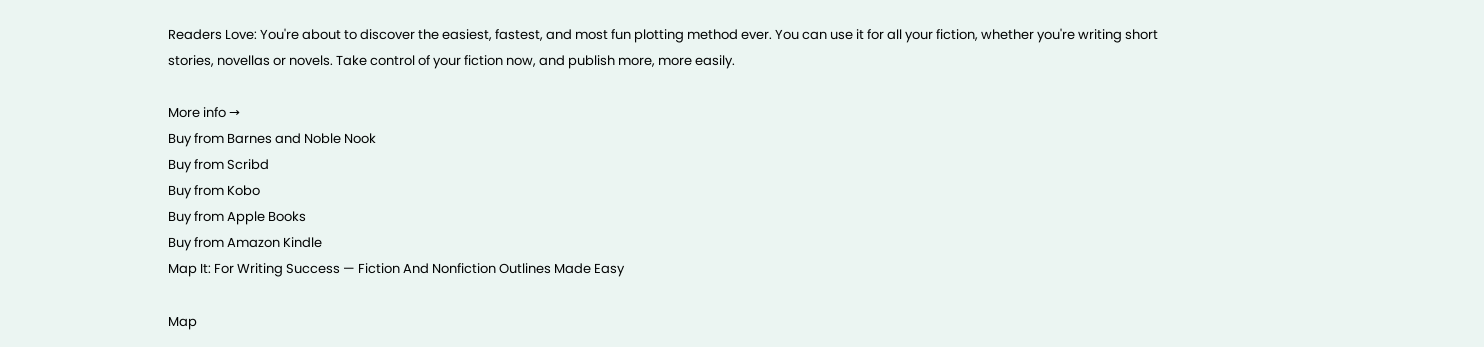Readers Love: You're about to discover the easiest, fastest, and most fun plotting method ever. You can use it for all your fiction, whether you're writing short stories, novellas or novels. Take control of your fiction now, and publish more, more easily.

More info →
Buy from Barnes and Noble Nook
Buy from Scribd
Buy from Kobo
Buy from Apple Books
Buy from Amazon Kindle
Map It: For Writing Success — Fiction And Nonfiction Outlines Made Easy

Map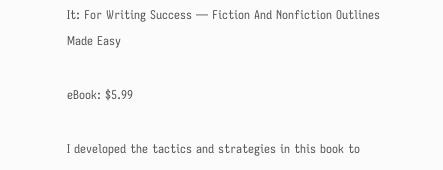It: For Writing Success — Fiction And Nonfiction Outlines Made Easy

eBook: $5.99

I developed the tactics and strategies in this book to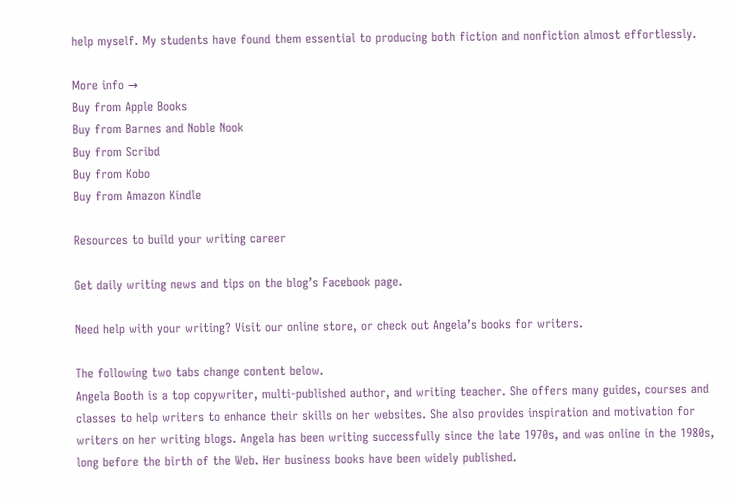help myself. My students have found them essential to producing both fiction and nonfiction almost effortlessly.

More info →
Buy from Apple Books
Buy from Barnes and Noble Nook
Buy from Scribd
Buy from Kobo
Buy from Amazon Kindle

Resources to build your writing career

Get daily writing news and tips on the blog’s Facebook page.

Need help with your writing? Visit our online store, or check out Angela’s books for writers.

The following two tabs change content below.
Angela Booth is a top copywriter, multi-published author, and writing teacher. She offers many guides, courses and classes to help writers to enhance their skills on her websites. She also provides inspiration and motivation for writers on her writing blogs. Angela has been writing successfully since the late 1970s, and was online in the 1980s, long before the birth of the Web. Her business books have been widely published.